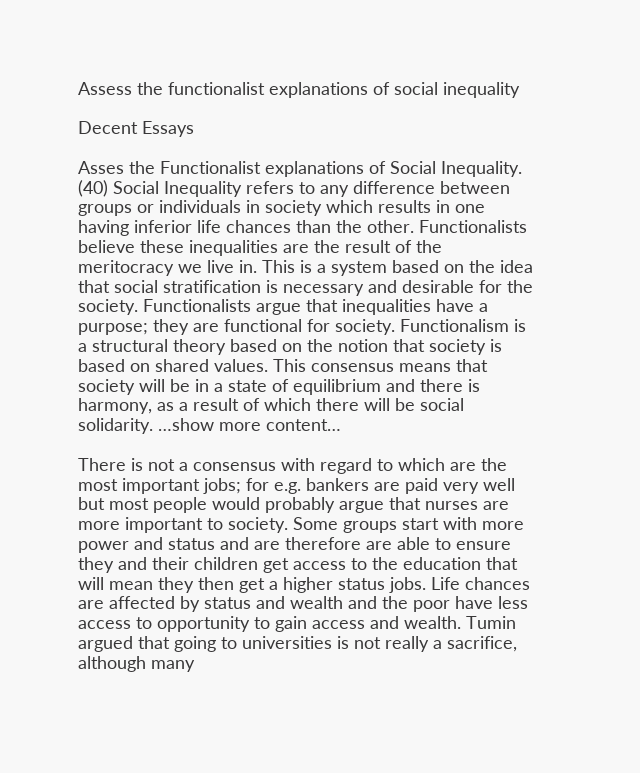Assess the functionalist explanations of social inequality

Decent Essays

Asses the Functionalist explanations of Social Inequality. (40) Social Inequality refers to any difference between groups or individuals in society which results in one having inferior life chances than the other. Functionalists believe these inequalities are the result of the meritocracy we live in. This is a system based on the idea that social stratification is necessary and desirable for the society. Functionalists argue that inequalities have a purpose; they are functional for society. Functionalism is a structural theory based on the notion that society is based on shared values. This consensus means that society will be in a state of equilibrium and there is harmony, as a result of which there will be social solidarity. …show more content…

There is not a consensus with regard to which are the most important jobs; for e.g. bankers are paid very well but most people would probably argue that nurses are more important to society. Some groups start with more power and status and are therefore are able to ensure they and their children get access to the education that will mean they then get a higher status jobs. Life chances are affected by status and wealth and the poor have less access to opportunity to gain access and wealth. Tumin argued that going to universities is not really a sacrifice, although many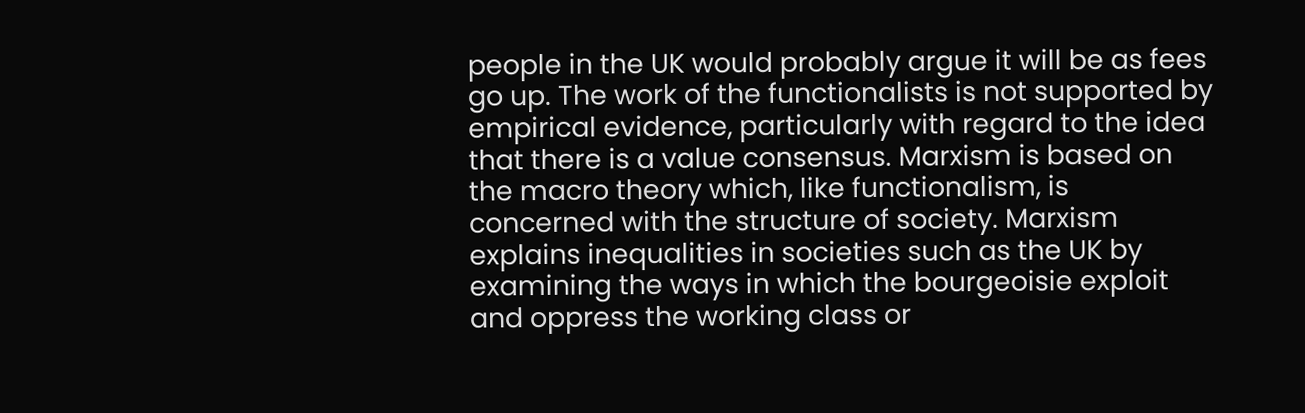people in the UK would probably argue it will be as fees go up. The work of the functionalists is not supported by empirical evidence, particularly with regard to the idea that there is a value consensus. Marxism is based on the macro theory which, like functionalism, is concerned with the structure of society. Marxism explains inequalities in societies such as the UK by examining the ways in which the bourgeoisie exploit and oppress the working class or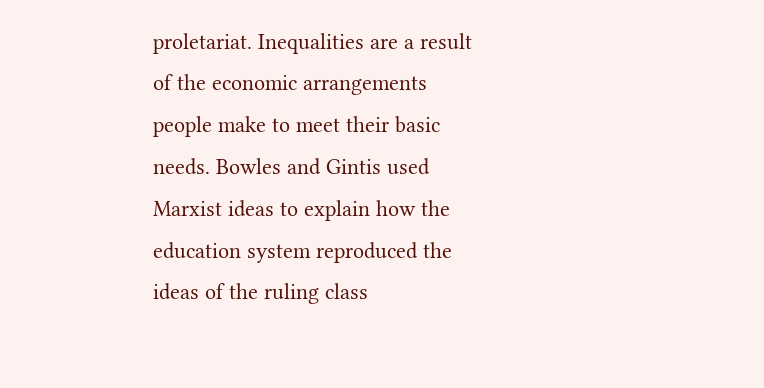proletariat. Inequalities are a result of the economic arrangements people make to meet their basic needs. Bowles and Gintis used Marxist ideas to explain how the education system reproduced the ideas of the ruling class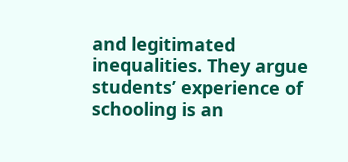and legitimated inequalities. They argue students’ experience of schooling is an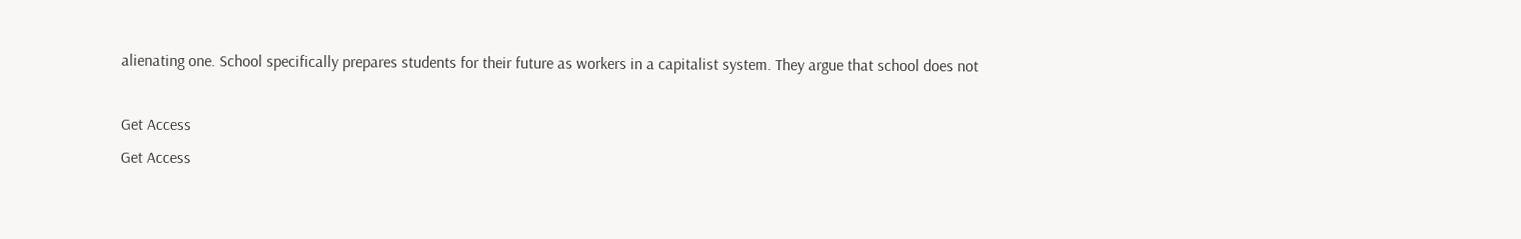alienating one. School specifically prepares students for their future as workers in a capitalist system. They argue that school does not

Get Access
Get Access